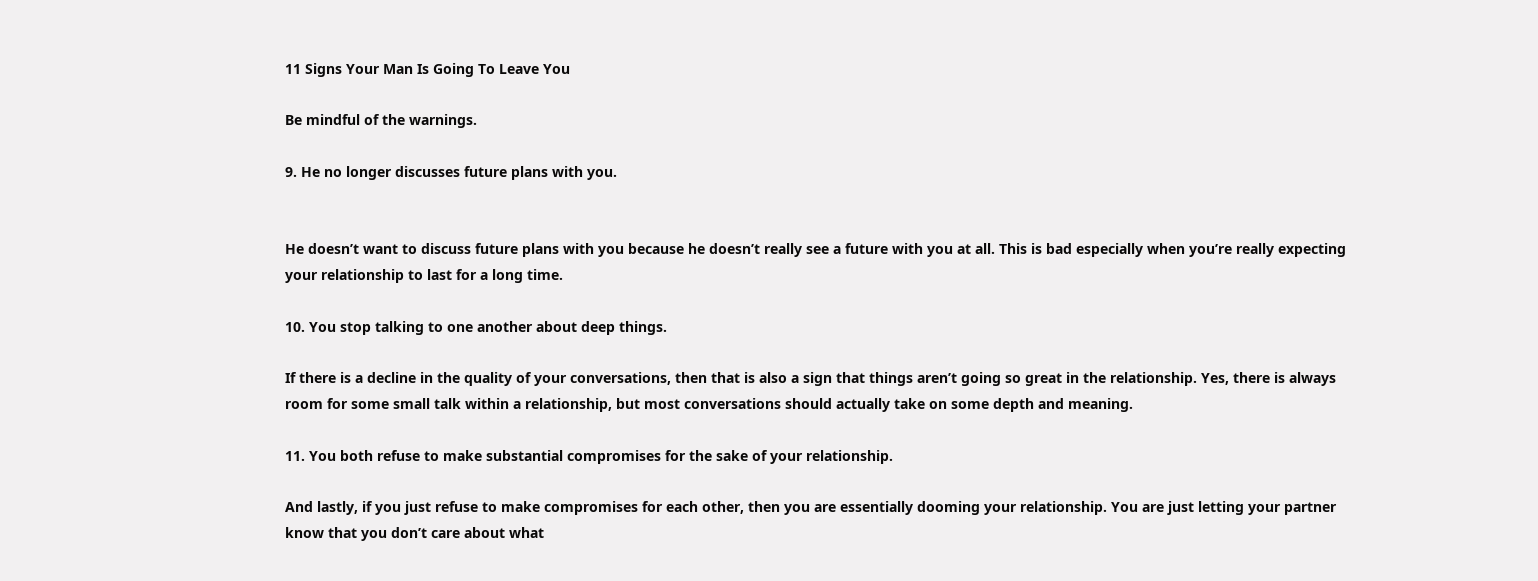11 Signs Your Man Is Going To Leave You

Be mindful of the warnings.

9. He no longer discusses future plans with you.


He doesn’t want to discuss future plans with you because he doesn’t really see a future with you at all. This is bad especially when you’re really expecting your relationship to last for a long time.

10. You stop talking to one another about deep things.

If there is a decline in the quality of your conversations, then that is also a sign that things aren’t going so great in the relationship. Yes, there is always room for some small talk within a relationship, but most conversations should actually take on some depth and meaning.

11. You both refuse to make substantial compromises for the sake of your relationship.

And lastly, if you just refuse to make compromises for each other, then you are essentially dooming your relationship. You are just letting your partner know that you don’t care about what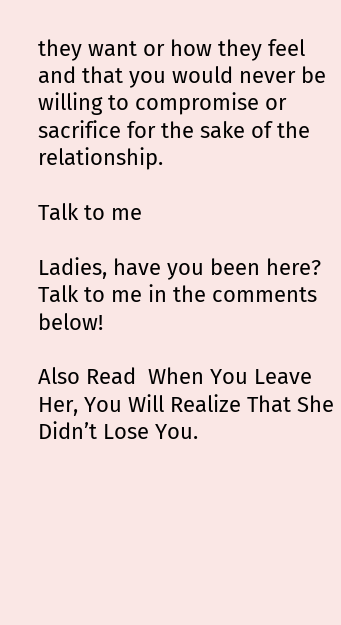they want or how they feel and that you would never be willing to compromise or sacrifice for the sake of the relationship.

Talk to me

Ladies, have you been here? Talk to me in the comments below!

Also Read  When You Leave Her, You Will Realize That She Didn’t Lose You.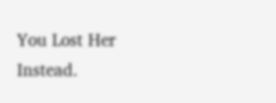You Lost Her Instead.